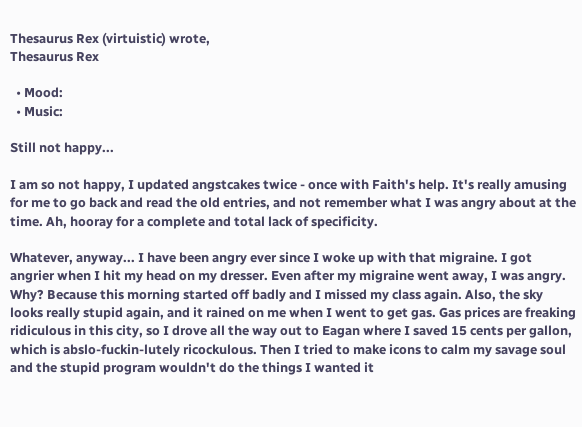Thesaurus Rex (virtuistic) wrote,
Thesaurus Rex

  • Mood:
  • Music:

Still not happy...

I am so not happy, I updated angstcakes twice - once with Faith's help. It's really amusing for me to go back and read the old entries, and not remember what I was angry about at the time. Ah, hooray for a complete and total lack of specificity.

Whatever, anyway... I have been angry ever since I woke up with that migraine. I got angrier when I hit my head on my dresser. Even after my migraine went away, I was angry. Why? Because this morning started off badly and I missed my class again. Also, the sky looks really stupid again, and it rained on me when I went to get gas. Gas prices are freaking ridiculous in this city, so I drove all the way out to Eagan where I saved 15 cents per gallon, which is abslo-fuckin-lutely ricockulous. Then I tried to make icons to calm my savage soul and the stupid program wouldn't do the things I wanted it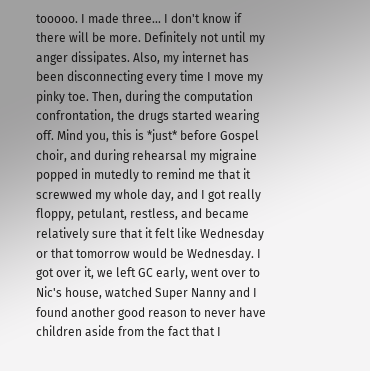tooooo. I made three... I don't know if there will be more. Definitely not until my anger dissipates. Also, my internet has been disconnecting every time I move my pinky toe. Then, during the computation confrontation, the drugs started wearing off. Mind you, this is *just* before Gospel choir, and during rehearsal my migraine popped in mutedly to remind me that it screwwed my whole day, and I got really floppy, petulant, restless, and became relatively sure that it felt like Wednesday or that tomorrow would be Wednesday. I got over it, we left GC early, went over to Nic's house, watched Super Nanny and I found another good reason to never have children aside from the fact that I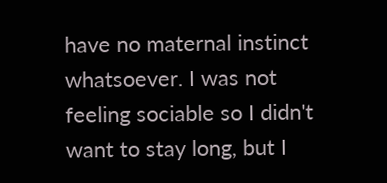have no maternal instinct whatsoever. I was not feeling sociable so I didn't want to stay long, but I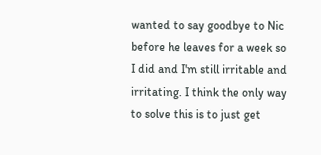wanted to say goodbye to Nic before he leaves for a week so I did and I'm still irritable and irritating. I think the only way to solve this is to just get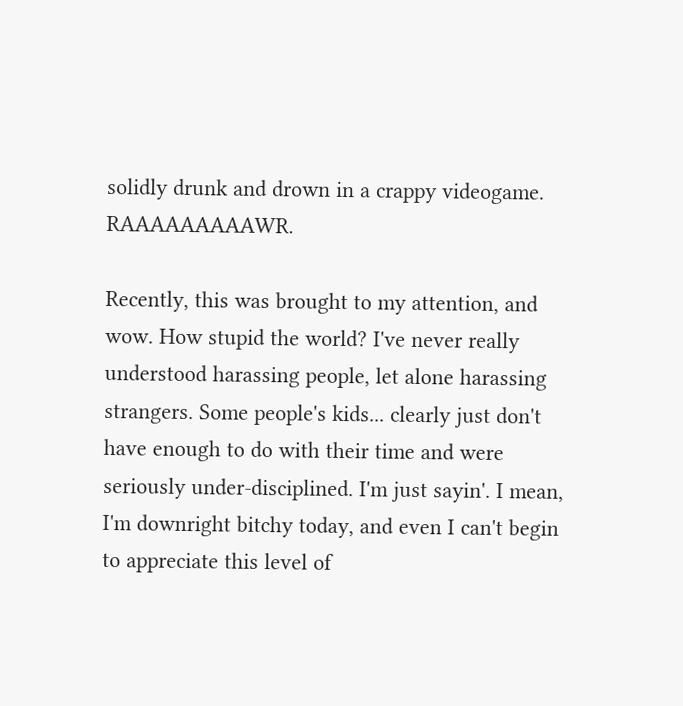solidly drunk and drown in a crappy videogame. RAAAAAAAAAWR.

Recently, this was brought to my attention, and wow. How stupid the world? I've never really understood harassing people, let alone harassing strangers. Some people's kids... clearly just don't have enough to do with their time and were seriously under-disciplined. I'm just sayin'. I mean, I'm downright bitchy today, and even I can't begin to appreciate this level of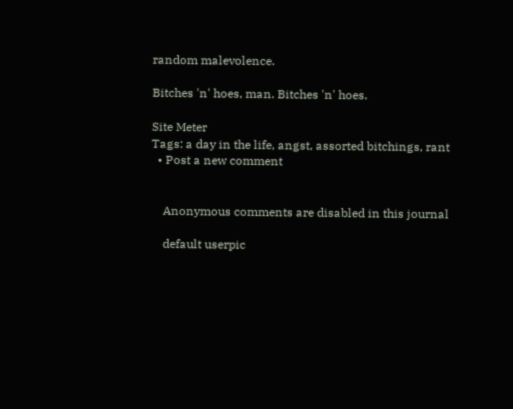random malevolence.

Bitches 'n' hoes, man. Bitches 'n' hoes.

Site Meter
Tags: a day in the life, angst, assorted bitchings, rant
  • Post a new comment


    Anonymous comments are disabled in this journal

    default userpic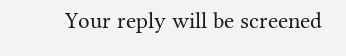Your reply will be screened